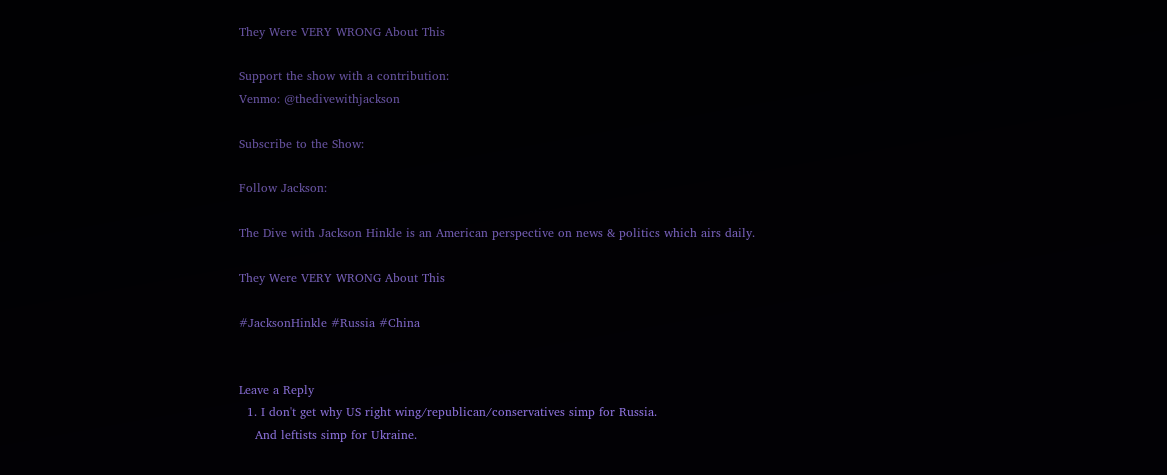They Were VERY WRONG About This

Support the show with a contribution:
Venmo: @thedivewithjackson

Subscribe to the Show:

Follow Jackson:

The Dive with Jackson Hinkle is an American perspective on news & politics which airs daily.

They Were VERY WRONG About This

#JacksonHinkle #Russia #China


Leave a Reply
  1. I don't get why US right wing/republican/conservatives simp for Russia.
    And leftists simp for Ukraine.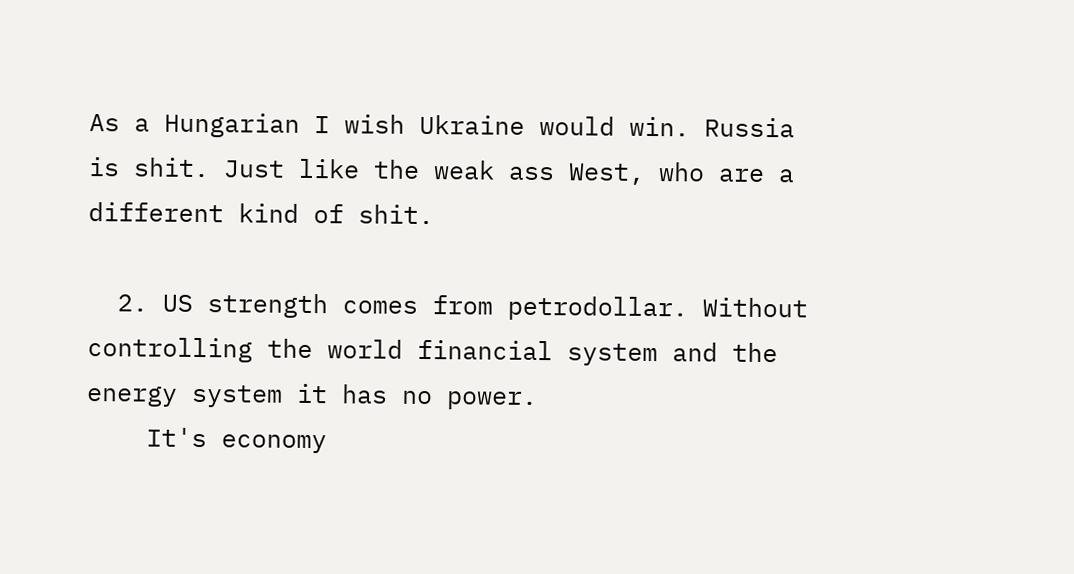As a Hungarian I wish Ukraine would win. Russia is shit. Just like the weak ass West, who are a different kind of shit.

  2. US strength comes from petrodollar. Without controlling the world financial system and the energy system it has no power.
    It's economy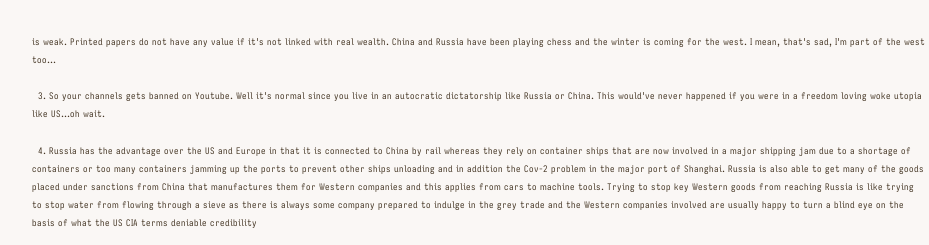is weak. Printed papers do not have any value if it's not linked with real wealth. China and Russia have been playing chess and the winter is coming for the west. I mean, that's sad, I'm part of the west too…

  3. So your channels gets banned on Youtube. Well it's normal since you live in an autocratic dictatorship like Russia or China. This would've never happened if you were in a freedom loving woke utopia like US…oh wait.

  4. Russia has the advantage over the US and Europe in that it is connected to China by rail whereas they rely on container ships that are now involved in a major shipping jam due to a shortage of containers or too many containers jamming up the ports to prevent other ships unloading and in addition the Cov-2 problem in the major port of Shanghai. Russia is also able to get many of the goods placed under sanctions from China that manufactures them for Western companies and this applies from cars to machine tools. Trying to stop key Western goods from reaching Russia is like trying to stop water from flowing through a sieve as there is always some company prepared to indulge in the grey trade and the Western companies involved are usually happy to turn a blind eye on the basis of what the US CIA terms deniable credibility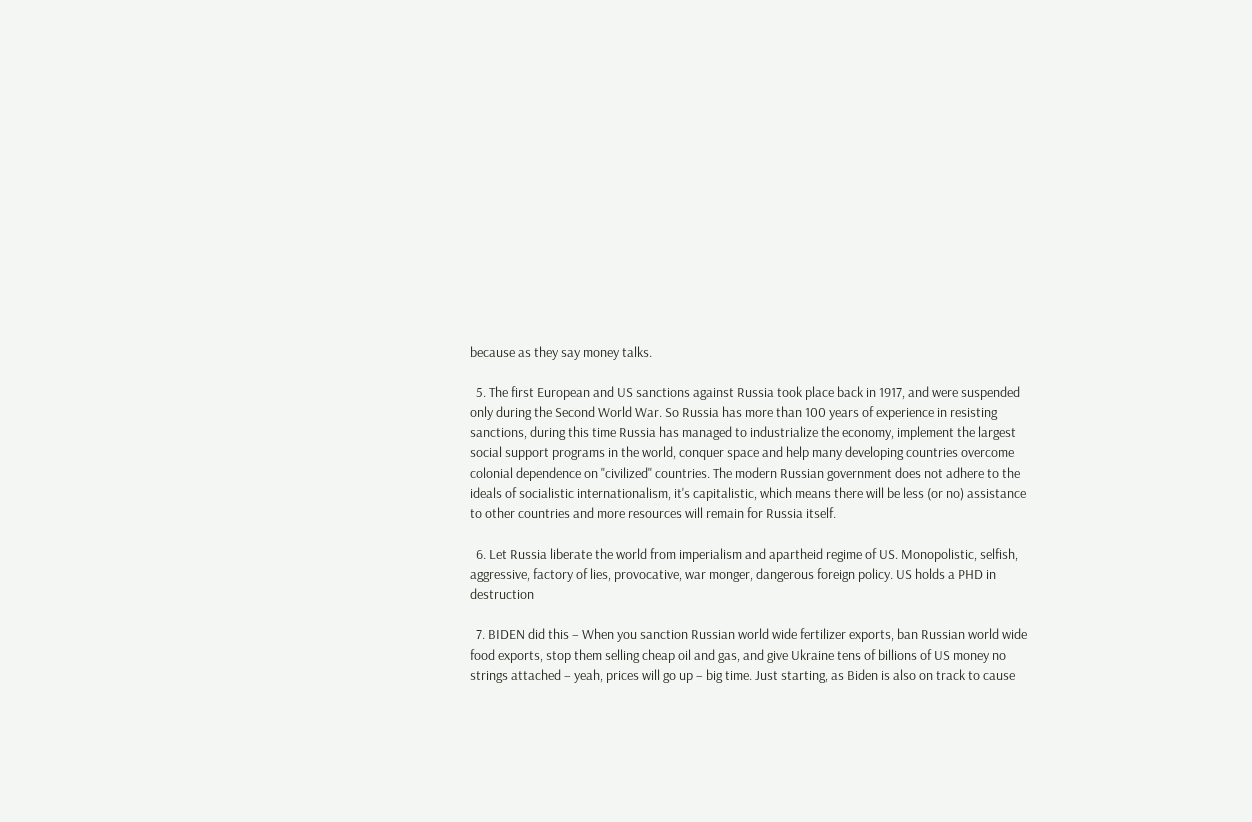because as they say money talks.

  5. The first European and US sanctions against Russia took place back in 1917, and were suspended only during the Second World War. So Russia has more than 100 years of experience in resisting sanctions, during this time Russia has managed to industrialize the economy, implement the largest social support programs in the world, conquer space and help many developing countries overcome colonial dependence on "civilized" countries. The modern Russian government does not adhere to the ideals of socialistic internationalism, it's capitalistic, which means there will be less (or no) assistance to other countries and more resources will remain for Russia itself.

  6. Let Russia liberate the world from imperialism and apartheid regime of US. Monopolistic, selfish, aggressive, factory of lies, provocative, war monger, dangerous foreign policy. US holds a PHD in destruction

  7. BIDEN did this – When you sanction Russian world wide fertilizer exports, ban Russian world wide food exports, stop them selling cheap oil and gas, and give Ukraine tens of billions of US money no strings attached – yeah, prices will go up – big time. Just starting, as Biden is also on track to cause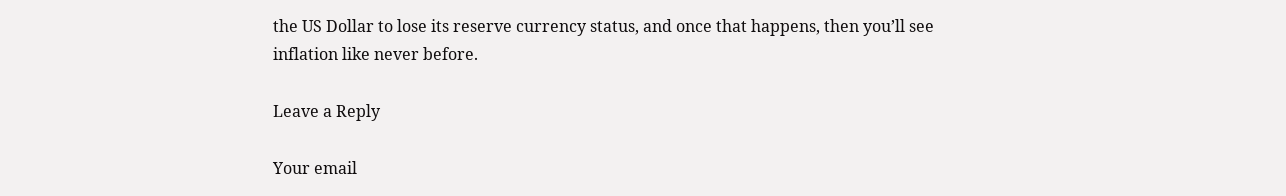the US Dollar to lose its reserve currency status, and once that happens, then you’ll see inflation like never before.

Leave a Reply

Your email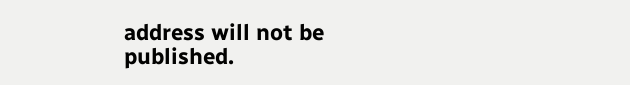address will not be published.